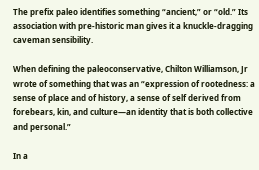The prefix paleo identifies something “ancient,” or “old.” Its association with pre-historic man gives it a knuckle-dragging caveman sensibility.

When defining the paleoconservative, Chilton Williamson, Jr wrote of something that was an “expression of rootedness: a sense of place and of history, a sense of self derived from forebears, kin, and culture—an identity that is both collective and personal.”

In a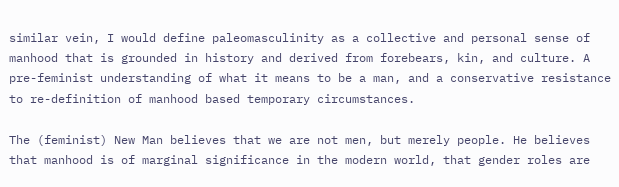similar vein, I would define paleomasculinity as a collective and personal sense of manhood that is grounded in history and derived from forebears, kin, and culture. A pre-feminist understanding of what it means to be a man, and a conservative resistance to re-definition of manhood based temporary circumstances.

The (feminist) New Man believes that we are not men, but merely people. He believes that manhood is of marginal significance in the modern world, that gender roles are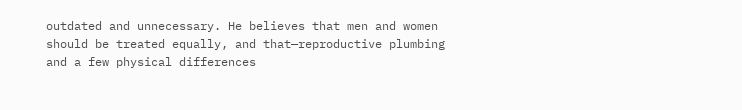outdated and unnecessary. He believes that men and women should be treated equally, and that—reproductive plumbing and a few physical differences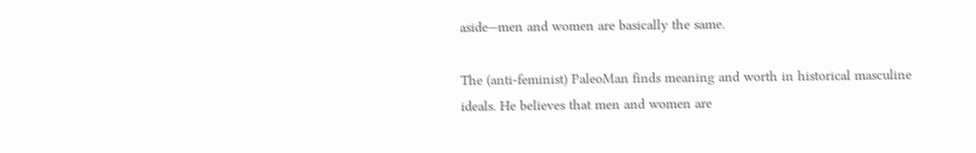aside—men and women are basically the same.

The (anti-feminist) PaleoMan finds meaning and worth in historical masculine ideals. He believes that men and women are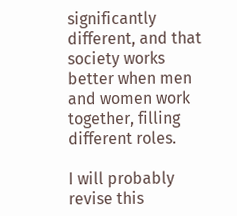significantly different, and that society works better when men and women work together, filling different roles.

I will probably revise this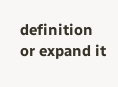definition or expand it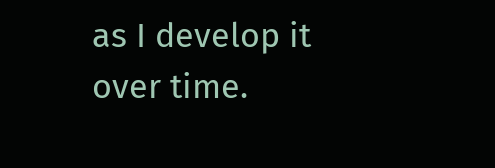as I develop it over time.